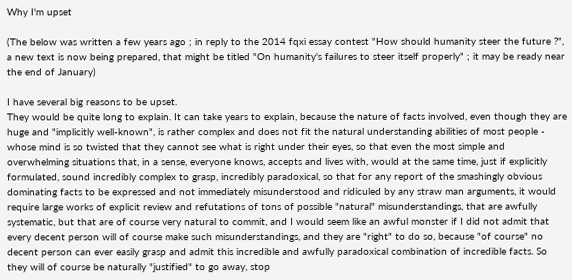Why I'm upset

(The below was written a few years ago ; in reply to the 2014 fqxi essay contest "How should humanity steer the future ?", a new text is now being prepared, that might be titled "On humanity's failures to steer itself properly" ; it may be ready near the end of January)

I have several big reasons to be upset.
They would be quite long to explain. It can take years to explain, because the nature of facts involved, even though they are huge and "implicitly well-known", is rather complex and does not fit the natural understanding abilities of most people - whose mind is so twisted that they cannot see what is right under their eyes, so that even the most simple and overwhelming situations that, in a sense, everyone knows, accepts and lives with, would at the same time, just if explicitly formulated, sound incredibly complex to grasp, incredibly paradoxical, so that for any report of the smashingly obvious dominating facts to be expressed and not immediately misunderstood and ridiculed by any straw man arguments, it would require large works of explicit review and refutations of tons of possible "natural" misunderstandings, that are awfully systematic, but that are of course very natural to commit, and I would seem like an awful monster if I did not admit that every decent person will of course make such misunderstandings, and they are "right" to do so, because "of course" no decent person can ever easily grasp and admit this incredible and awfully paradoxical combination of incredible facts. So they will of course be naturally "justified" to go away, stop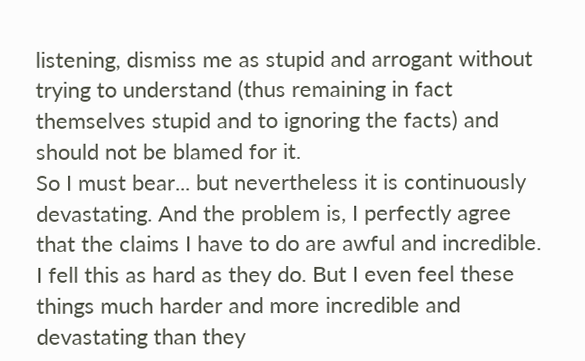listening, dismiss me as stupid and arrogant without trying to understand (thus remaining in fact themselves stupid and to ignoring the facts) and should not be blamed for it.
So I must bear... but nevertheless it is continuously devastating. And the problem is, I perfectly agree that the claims I have to do are awful and incredible. I fell this as hard as they do. But I even feel these things much harder and more incredible and devastating than they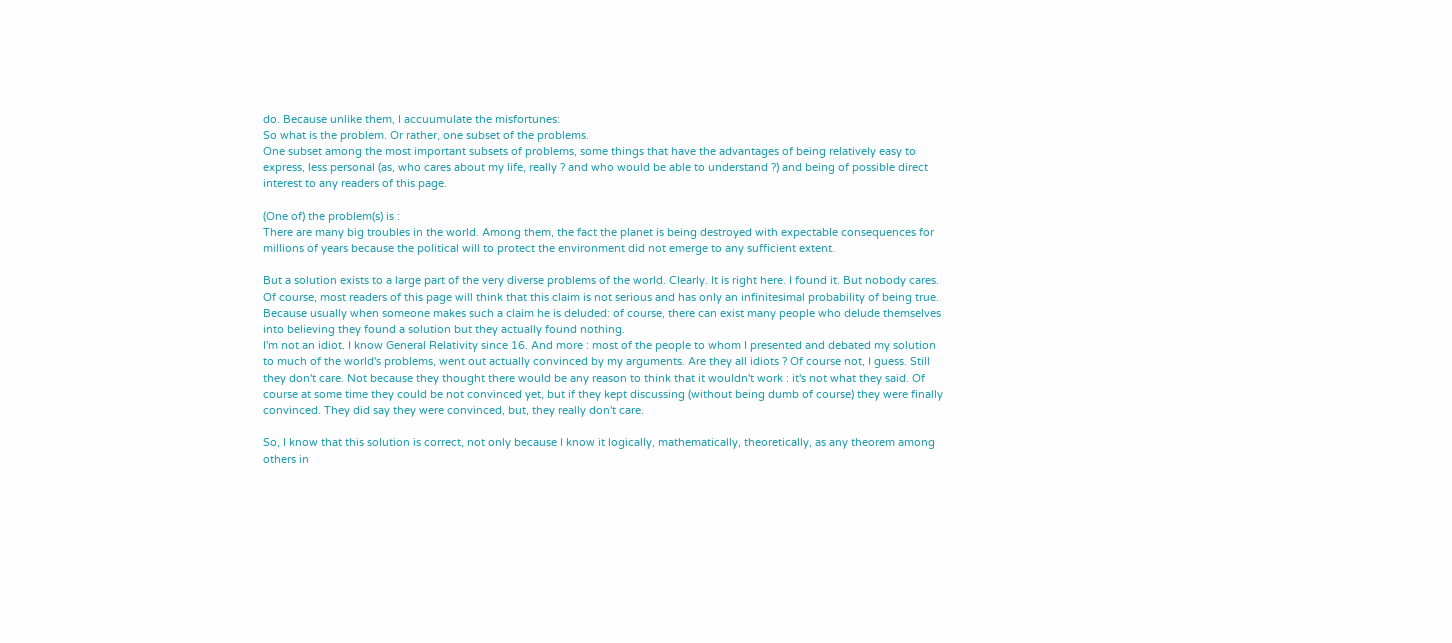do. Because unlike them, I accuumulate the misfortunes:
So what is the problem. Or rather, one subset of the problems.
One subset among the most important subsets of problems, some things that have the advantages of being relatively easy to express, less personal (as, who cares about my life, really ? and who would be able to understand ?) and being of possible direct interest to any readers of this page.

(One of) the problem(s) is :
There are many big troubles in the world. Among them, the fact the planet is being destroyed with expectable consequences for millions of years because the political will to protect the environment did not emerge to any sufficient extent.

But a solution exists to a large part of the very diverse problems of the world. Clearly. It is right here. I found it. But nobody cares.
Of course, most readers of this page will think that this claim is not serious and has only an infinitesimal probability of being true. Because usually when someone makes such a claim he is deluded: of course, there can exist many people who delude themselves into believing they found a solution but they actually found nothing.
I'm not an idiot. I know General Relativity since 16. And more : most of the people to whom I presented and debated my solution to much of the world's problems, went out actually convinced by my arguments. Are they all idiots ? Of course not, I guess. Still they don't care. Not because they thought there would be any reason to think that it wouldn't work : it's not what they said. Of course at some time they could be not convinced yet, but if they kept discussing (without being dumb of course) they were finally convinced. They did say they were convinced, but, they really don't care.

So, I know that this solution is correct, not only because I know it logically, mathematically, theoretically, as any theorem among others in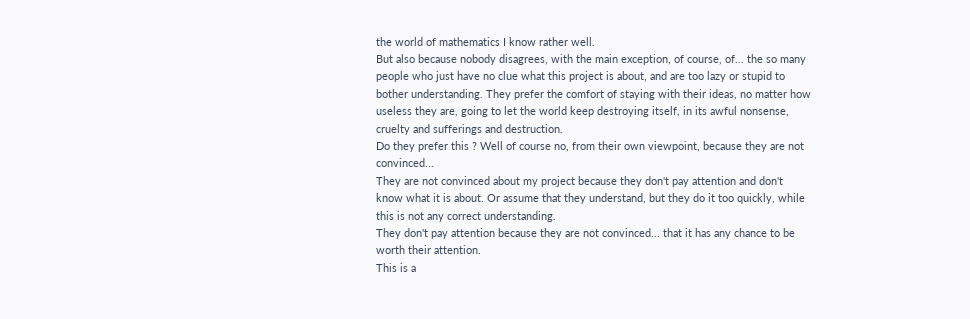the world of mathematics I know rather well.
But also because nobody disagrees, with the main exception, of course, of... the so many people who just have no clue what this project is about, and are too lazy or stupid to bother understanding. They prefer the comfort of staying with their ideas, no matter how useless they are, going to let the world keep destroying itself, in its awful nonsense, cruelty and sufferings and destruction.
Do they prefer this ? Well of course no, from their own viewpoint, because they are not convinced...
They are not convinced about my project because they don't pay attention and don't know what it is about. Or assume that they understand, but they do it too quickly, while this is not any correct understanding.
They don't pay attention because they are not convinced... that it has any chance to be worth their attention.
This is a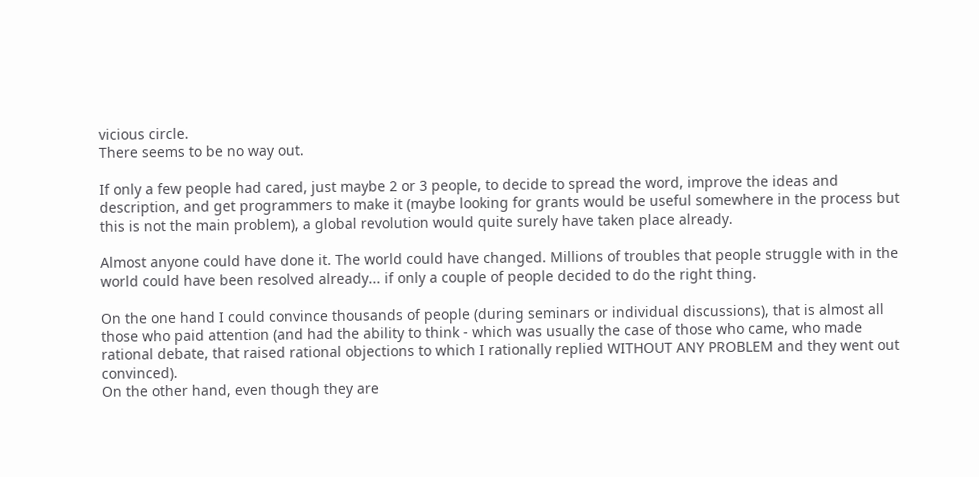vicious circle.
There seems to be no way out.

If only a few people had cared, just maybe 2 or 3 people, to decide to spread the word, improve the ideas and description, and get programmers to make it (maybe looking for grants would be useful somewhere in the process but this is not the main problem), a global revolution would quite surely have taken place already.

Almost anyone could have done it. The world could have changed. Millions of troubles that people struggle with in the world could have been resolved already... if only a couple of people decided to do the right thing.

On the one hand I could convince thousands of people (during seminars or individual discussions), that is almost all those who paid attention (and had the ability to think - which was usually the case of those who came, who made rational debate, that raised rational objections to which I rationally replied WITHOUT ANY PROBLEM and they went out convinced).
On the other hand, even though they are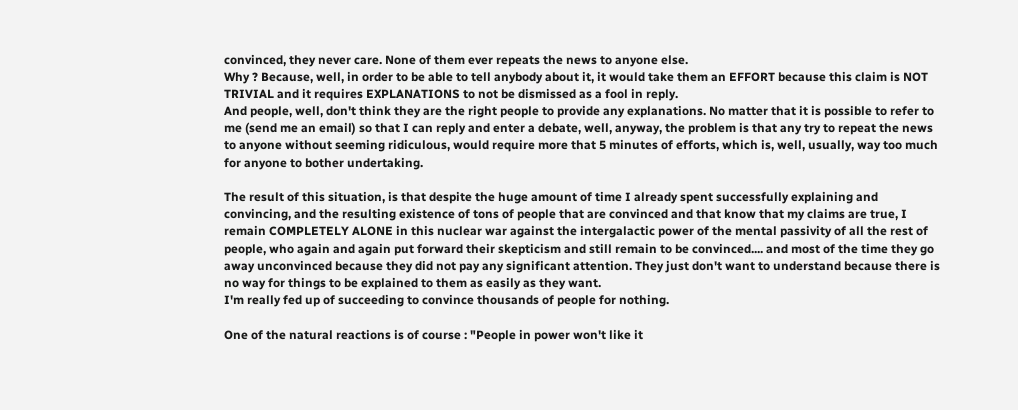convinced, they never care. None of them ever repeats the news to anyone else.
Why ? Because, well, in order to be able to tell anybody about it, it would take them an EFFORT because this claim is NOT TRIVIAL and it requires EXPLANATIONS to not be dismissed as a fool in reply.
And people, well, don't think they are the right people to provide any explanations. No matter that it is possible to refer to me (send me an email) so that I can reply and enter a debate, well, anyway, the problem is that any try to repeat the news to anyone without seeming ridiculous, would require more that 5 minutes of efforts, which is, well, usually, way too much for anyone to bother undertaking.

The result of this situation, is that despite the huge amount of time I already spent successfully explaining and convincing, and the resulting existence of tons of people that are convinced and that know that my claims are true, I remain COMPLETELY ALONE in this nuclear war against the intergalactic power of the mental passivity of all the rest of people, who again and again put forward their skepticism and still remain to be convinced.... and most of the time they go away unconvinced because they did not pay any significant attention. They just don't want to understand because there is no way for things to be explained to them as easily as they want.
I'm really fed up of succeeding to convince thousands of people for nothing.

One of the natural reactions is of course : "People in power won't like it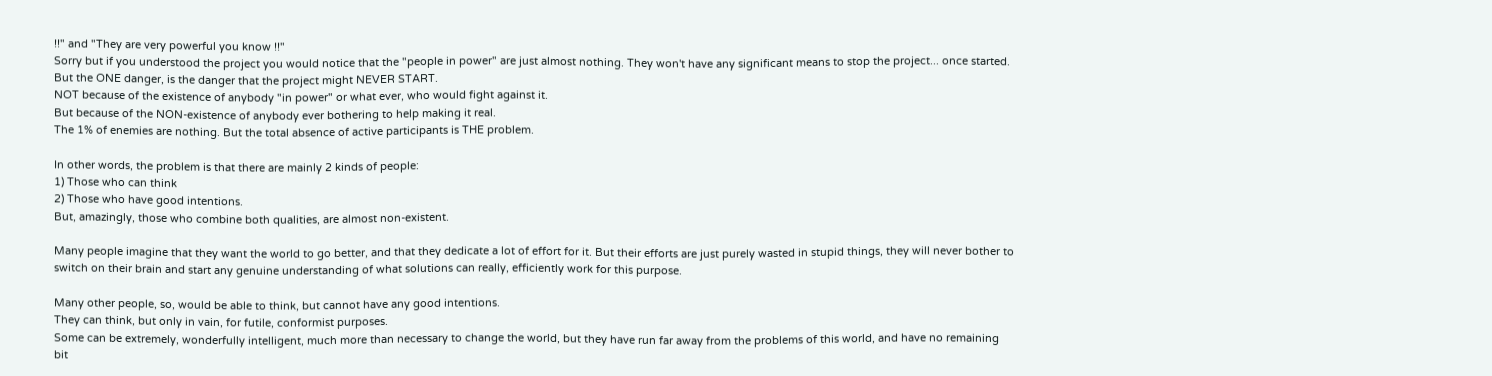!!" and "They are very powerful you know !!"
Sorry but if you understood the project you would notice that the "people in power" are just almost nothing. They won't have any significant means to stop the project... once started.
But the ONE danger, is the danger that the project might NEVER START.
NOT because of the existence of anybody "in power" or what ever, who would fight against it.
But because of the NON-existence of anybody ever bothering to help making it real.
The 1% of enemies are nothing. But the total absence of active participants is THE problem.

In other words, the problem is that there are mainly 2 kinds of people:
1) Those who can think
2) Those who have good intentions.
But, amazingly, those who combine both qualities, are almost non-existent.

Many people imagine that they want the world to go better, and that they dedicate a lot of effort for it. But their efforts are just purely wasted in stupid things, they will never bother to switch on their brain and start any genuine understanding of what solutions can really, efficiently work for this purpose.

Many other people, so, would be able to think, but cannot have any good intentions.
They can think, but only in vain, for futile, conformist purposes.
Some can be extremely, wonderfully intelligent, much more than necessary to change the world, but they have run far away from the problems of this world, and have no remaining bit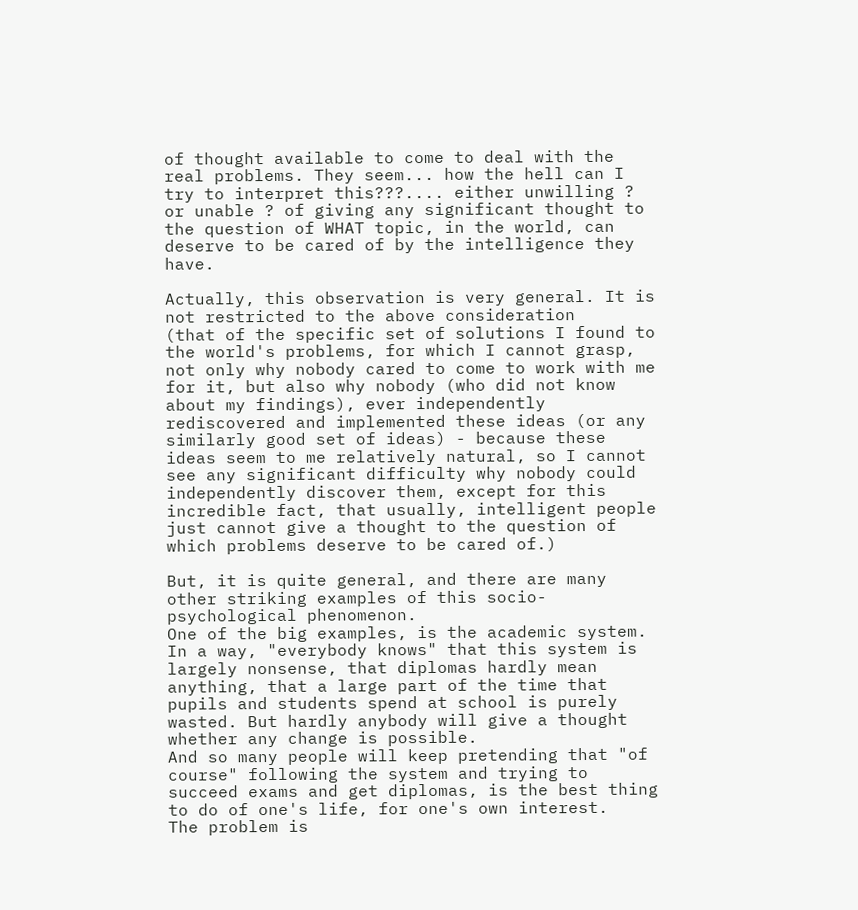of thought available to come to deal with the real problems. They seem... how the hell can I try to interpret this???.... either unwilling ? or unable ? of giving any significant thought to the question of WHAT topic, in the world, can deserve to be cared of by the intelligence they have.

Actually, this observation is very general. It is not restricted to the above consideration
(that of the specific set of solutions I found to the world's problems, for which I cannot grasp, not only why nobody cared to come to work with me for it, but also why nobody (who did not know about my findings), ever independently rediscovered and implemented these ideas (or any similarly good set of ideas) - because these ideas seem to me relatively natural, so I cannot see any significant difficulty why nobody could independently discover them, except for this incredible fact, that usually, intelligent people just cannot give a thought to the question of which problems deserve to be cared of.)

But, it is quite general, and there are many other striking examples of this socio-psychological phenomenon.
One of the big examples, is the academic system.
In a way, "everybody knows" that this system is largely nonsense, that diplomas hardly mean anything, that a large part of the time that pupils and students spend at school is purely wasted. But hardly anybody will give a thought whether any change is possible.
And so many people will keep pretending that "of course" following the system and trying to succeed exams and get diplomas, is the best thing to do of one's life, for one's own interest.
The problem is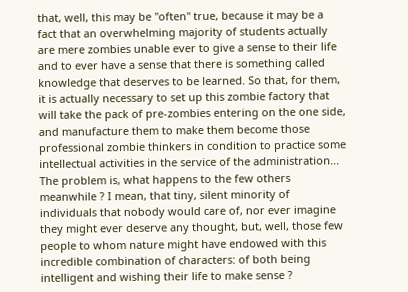that, well, this may be "often" true, because it may be a fact that an overwhelming majority of students actually are mere zombies unable ever to give a sense to their life and to ever have a sense that there is something called knowledge that deserves to be learned. So that, for them, it is actually necessary to set up this zombie factory that will take the pack of pre-zombies entering on the one side, and manufacture them to make them become those professional zombie thinkers in condition to practice some intellectual activities in the service of the administration...
The problem is, what happens to the few others meanwhile ? I mean, that tiny, silent minority of individuals that nobody would care of, nor ever imagine they might ever deserve any thought, but, well, those few people to whom nature might have endowed with this incredible combination of characters: of both being intelligent and wishing their life to make sense ?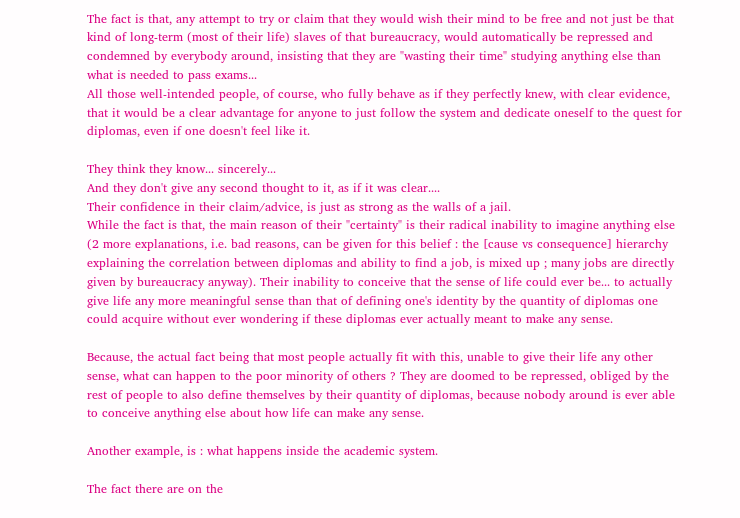The fact is that, any attempt to try or claim that they would wish their mind to be free and not just be that kind of long-term (most of their life) slaves of that bureaucracy, would automatically be repressed and condemned by everybody around, insisting that they are "wasting their time" studying anything else than what is needed to pass exams...
All those well-intended people, of course, who fully behave as if they perfectly knew, with clear evidence, that it would be a clear advantage for anyone to just follow the system and dedicate oneself to the quest for diplomas, even if one doesn't feel like it.

They think they know... sincerely...
And they don't give any second thought to it, as if it was clear....
Their confidence in their claim/advice, is just as strong as the walls of a jail.
While the fact is that, the main reason of their "certainty" is their radical inability to imagine anything else (2 more explanations, i.e. bad reasons, can be given for this belief : the [cause vs consequence] hierarchy explaining the correlation between diplomas and ability to find a job, is mixed up ; many jobs are directly given by bureaucracy anyway). Their inability to conceive that the sense of life could ever be... to actually give life any more meaningful sense than that of defining one's identity by the quantity of diplomas one could acquire without ever wondering if these diplomas ever actually meant to make any sense.

Because, the actual fact being that most people actually fit with this, unable to give their life any other sense, what can happen to the poor minority of others ? They are doomed to be repressed, obliged by the rest of people to also define themselves by their quantity of diplomas, because nobody around is ever able to conceive anything else about how life can make any sense.

Another example, is : what happens inside the academic system.

The fact there are on the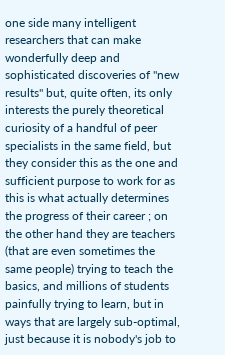one side many intelligent researchers that can make wonderfully deep and sophisticated discoveries of "new results" but, quite often, its only interests the purely theoretical curiosity of a handful of peer specialists in the same field, but they consider this as the one and sufficient purpose to work for as this is what actually determines the progress of their career ; on the other hand they are teachers (that are even sometimes the same people) trying to teach the basics, and millions of students painfully trying to learn, but in ways that are largely sub-optimal, just because it is nobody's job to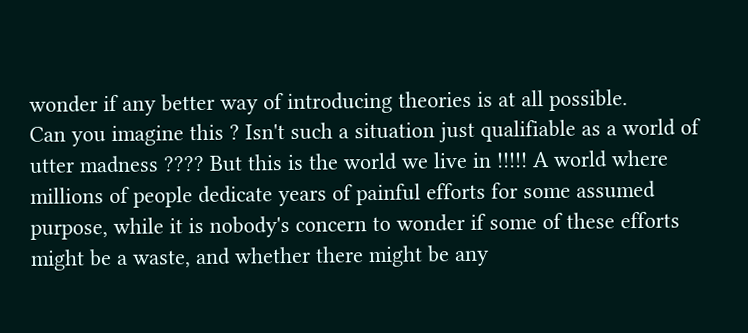wonder if any better way of introducing theories is at all possible.
Can you imagine this ? Isn't such a situation just qualifiable as a world of utter madness ???? But this is the world we live in !!!!! A world where millions of people dedicate years of painful efforts for some assumed purpose, while it is nobody's concern to wonder if some of these efforts might be a waste, and whether there might be any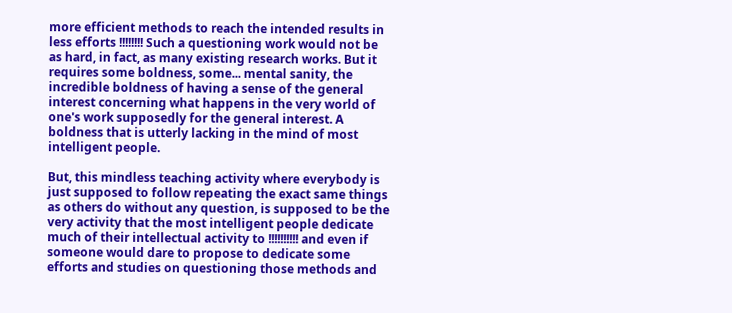more efficient methods to reach the intended results in less efforts !!!!!!!! Such a questioning work would not be as hard, in fact, as many existing research works. But it requires some boldness, some... mental sanity, the incredible boldness of having a sense of the general interest concerning what happens in the very world of one's work supposedly for the general interest. A boldness that is utterly lacking in the mind of most intelligent people.

But, this mindless teaching activity where everybody is just supposed to follow repeating the exact same things as others do without any question, is supposed to be the very activity that the most intelligent people dedicate much of their intellectual activity to !!!!!!!!!! and even if someone would dare to propose to dedicate some efforts and studies on questioning those methods and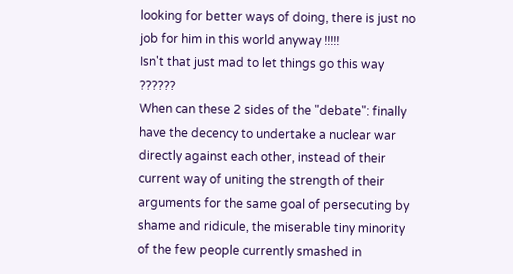looking for better ways of doing, there is just no job for him in this world anyway !!!!!
Isn't that just mad to let things go this way ??????
When can these 2 sides of the "debate": finally have the decency to undertake a nuclear war directly against each other, instead of their current way of uniting the strength of their arguments for the same goal of persecuting by shame and ridicule, the miserable tiny minority of the few people currently smashed in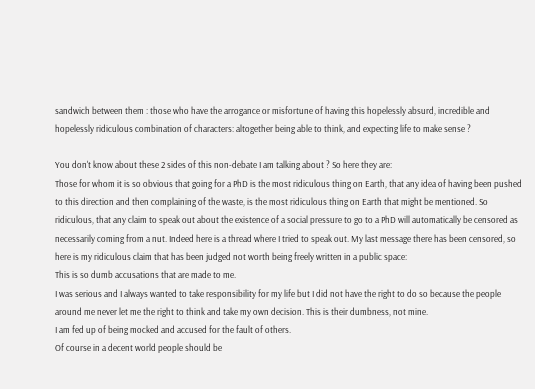sandwich between them : those who have the arrogance or misfortune of having this hopelessly absurd, incredible and hopelessly ridiculous combination of characters: altogether being able to think, and expecting life to make sense ?

You don't know about these 2 sides of this non-debate I am talking about ? So here they are:
Those for whom it is so obvious that going for a PhD is the most ridiculous thing on Earth, that any idea of having been pushed to this direction and then complaining of the waste, is the most ridiculous thing on Earth that might be mentioned. So ridiculous, that any claim to speak out about the existence of a social pressure to go to a PhD will automatically be censored as necessarily coming from a nut. Indeed here is a thread where I tried to speak out. My last message there has been censored, so here is my ridiculous claim that has been judged not worth being freely written in a public space:
This is so dumb accusations that are made to me.
I was serious and I always wanted to take responsibility for my life but I did not have the right to do so because the people around me never let me the right to think and take my own decision. This is their dumbness, not mine.
I am fed up of being mocked and accused for the fault of others.
Of course in a decent world people should be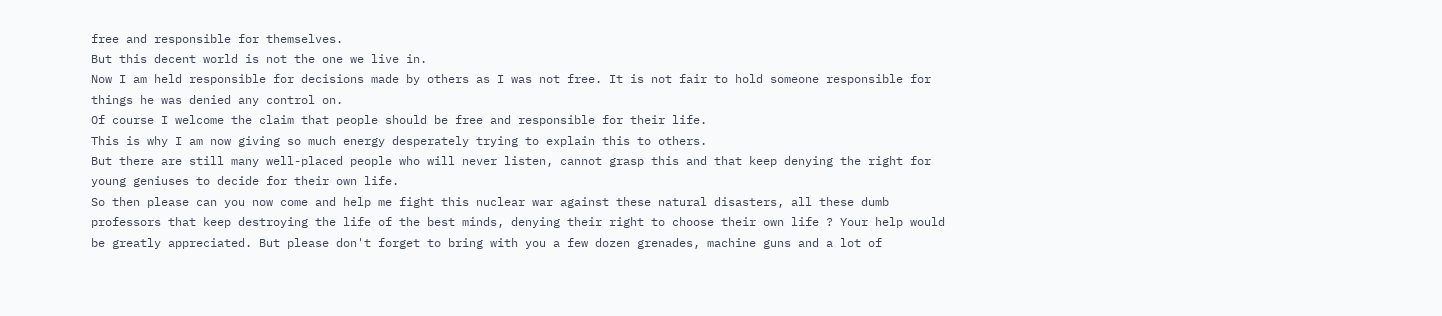free and responsible for themselves.
But this decent world is not the one we live in.
Now I am held responsible for decisions made by others as I was not free. It is not fair to hold someone responsible for things he was denied any control on.
Of course I welcome the claim that people should be free and responsible for their life.
This is why I am now giving so much energy desperately trying to explain this to others.
But there are still many well-placed people who will never listen, cannot grasp this and that keep denying the right for young geniuses to decide for their own life.
So then please can you now come and help me fight this nuclear war against these natural disasters, all these dumb professors that keep destroying the life of the best minds, denying their right to choose their own life ? Your help would be greatly appreciated. But please don't forget to bring with you a few dozen grenades, machine guns and a lot of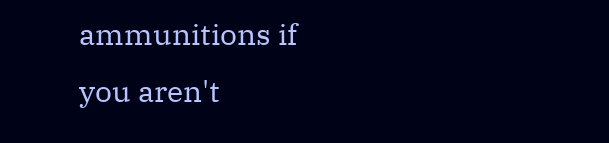ammunitions if you aren't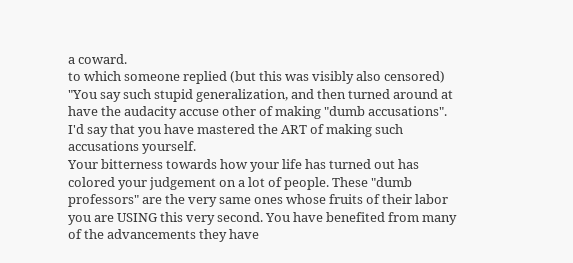a coward.
to which someone replied (but this was visibly also censored)
"You say such stupid generalization, and then turned around at have the audacity accuse other of making "dumb accusations". I'd say that you have mastered the ART of making such accusations yourself.
Your bitterness towards how your life has turned out has colored your judgement on a lot of people. These "dumb professors" are the very same ones whose fruits of their labor you are USING this very second. You have benefited from many of the advancements they have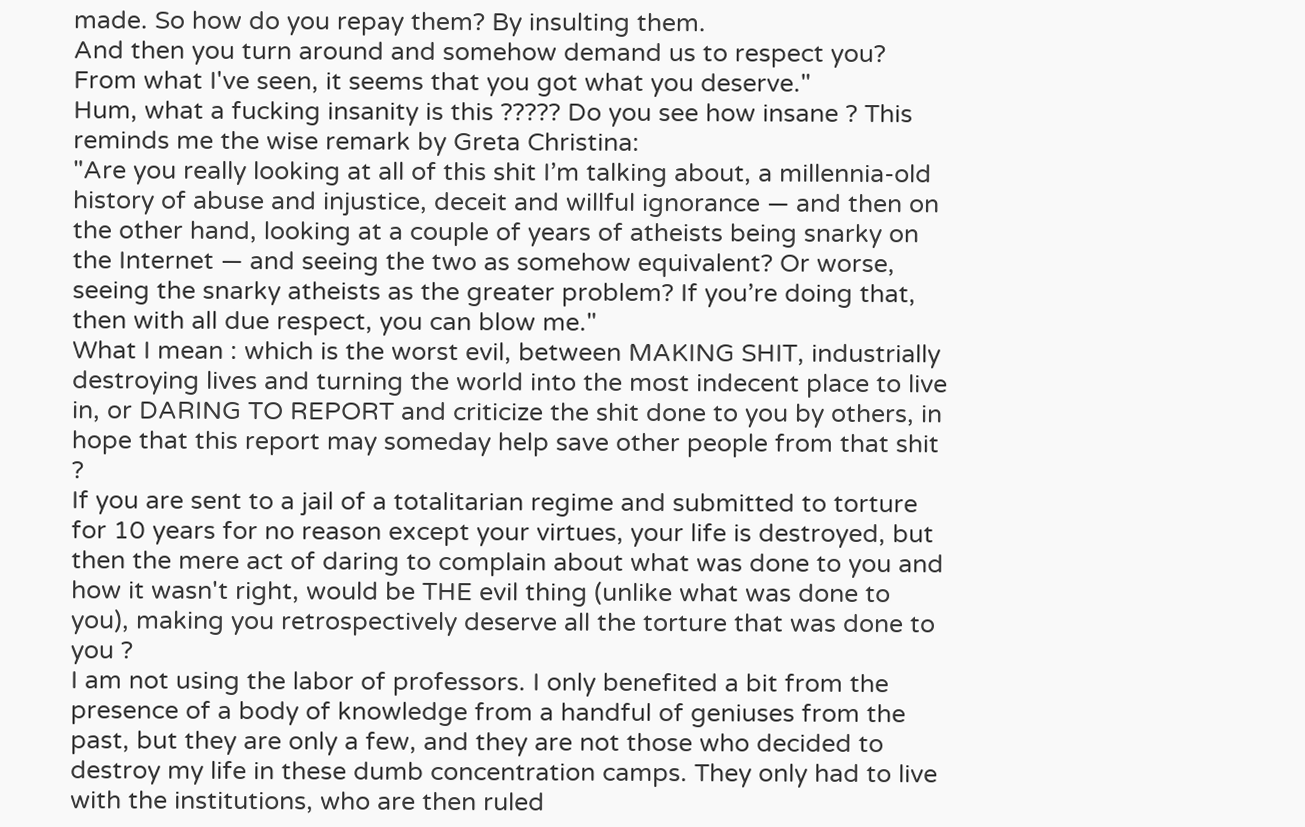made. So how do you repay them? By insulting them.
And then you turn around and somehow demand us to respect you?
From what I've seen, it seems that you got what you deserve."
Hum, what a fucking insanity is this ????? Do you see how insane ? This reminds me the wise remark by Greta Christina:
"Are you really looking at all of this shit I’m talking about, a millennia-old history of abuse and injustice, deceit and willful ignorance — and then on the other hand, looking at a couple of years of atheists being snarky on the Internet — and seeing the two as somehow equivalent? Or worse, seeing the snarky atheists as the greater problem? If you’re doing that, then with all due respect, you can blow me."
What I mean : which is the worst evil, between MAKING SHIT, industrially destroying lives and turning the world into the most indecent place to live in, or DARING TO REPORT and criticize the shit done to you by others, in hope that this report may someday help save other people from that shit ?
If you are sent to a jail of a totalitarian regime and submitted to torture for 10 years for no reason except your virtues, your life is destroyed, but then the mere act of daring to complain about what was done to you and how it wasn't right, would be THE evil thing (unlike what was done to you), making you retrospectively deserve all the torture that was done to you ?
I am not using the labor of professors. I only benefited a bit from the presence of a body of knowledge from a handful of geniuses from the past, but they are only a few, and they are not those who decided to destroy my life in these dumb concentration camps. They only had to live with the institutions, who are then ruled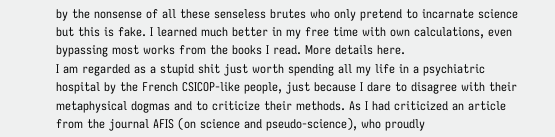by the nonsense of all these senseless brutes who only pretend to incarnate science but this is fake. I learned much better in my free time with own calculations, even bypassing most works from the books I read. More details here.
I am regarded as a stupid shit just worth spending all my life in a psychiatric hospital by the French CSICOP-like people, just because I dare to disagree with their metaphysical dogmas and to criticize their methods. As I had criticized an article from the journal AFIS (on science and pseudo-science), who proudly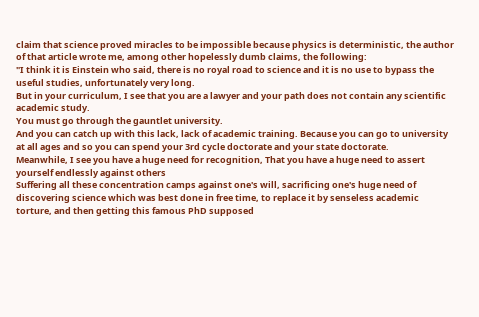claim that science proved miracles to be impossible because physics is deterministic, the author of that article wrote me, among other hopelessly dumb claims, the following:
"I think it is Einstein who said, there is no royal road to science and it is no use to bypass the useful studies, unfortunately very long.
But in your curriculum, I see that you are a lawyer and your path does not contain any scientific academic study.
You must go through the gauntlet university.
And you can catch up with this lack, lack of academic training. Because you can go to university at all ages and so you can spend your 3rd cycle doctorate and your state doctorate.
Meanwhile, I see you have a huge need for recognition, That you have a huge need to assert yourself endlessly against others
Suffering all these concentration camps against one's will, sacrificing one's huge need of discovering science which was best done in free time, to replace it by senseless academic torture, and then getting this famous PhD supposed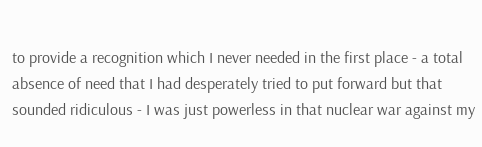to provide a recognition which I never needed in the first place - a total absence of need that I had desperately tried to put forward but that sounded ridiculous - I was just powerless in that nuclear war against my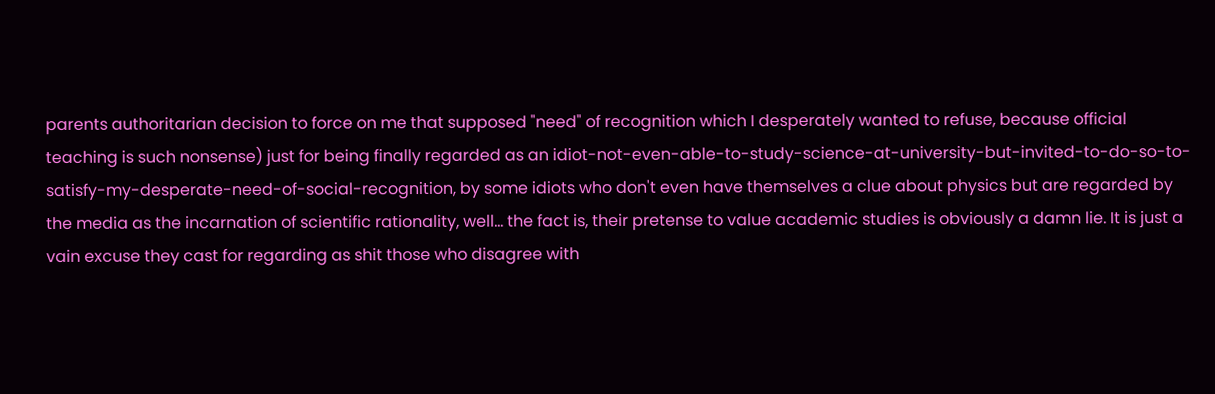parents authoritarian decision to force on me that supposed "need" of recognition which I desperately wanted to refuse, because official teaching is such nonsense) just for being finally regarded as an idiot-not-even-able-to-study-science-at-university-but-invited-to-do-so-to-satisfy-my-desperate-need-of-social-recognition, by some idiots who don't even have themselves a clue about physics but are regarded by the media as the incarnation of scientific rationality, well... the fact is, their pretense to value academic studies is obviously a damn lie. It is just a vain excuse they cast for regarding as shit those who disagree with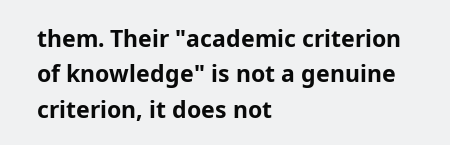them. Their "academic criterion of knowledge" is not a genuine criterion, it does not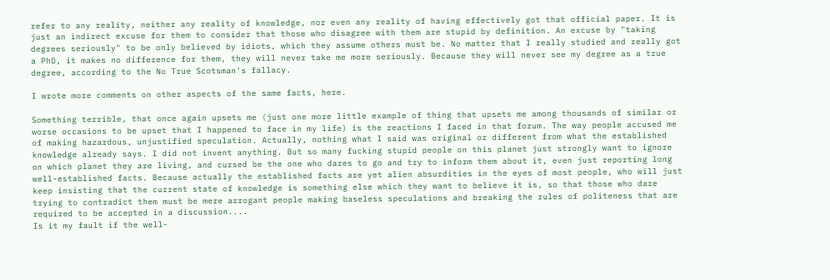refer to any reality, neither any reality of knowledge, nor even any reality of having effectively got that official paper. It is just an indirect excuse for them to consider that those who disagree with them are stupid by definition. An excuse by "taking degrees seriously" to be only believed by idiots, which they assume others must be. No matter that I really studied and really got a PhD, it makes no difference for them, they will never take me more seriously. Because they will never see my degree as a true degree, according to the No True Scotsman's fallacy.

I wrote more comments on other aspects of the same facts, here.

Something terrible, that once again upsets me (just one more little example of thing that upsets me among thousands of similar or worse occasions to be upset that I happened to face in my life) is the reactions I faced in that forum. The way people accused me of making hazardous, unjustified speculation. Actually, nothing what I said was original or different from what the established knowledge already says. I did not invent anything. But so many fucking stupid people on this planet just strongly want to ignore on which planet they are living, and cursed be the one who dares to go and try to inform them about it, even just reporting long well-established facts. Because actually the established facts are yet alien absurdities in the eyes of most people, who will just keep insisting that the current state of knowledge is something else which they want to believe it is, so that those who dare trying to contradict them must be mere arrogant people making baseless speculations and breaking the rules of politeness that are required to be accepted in a discussion....
Is it my fault if the well-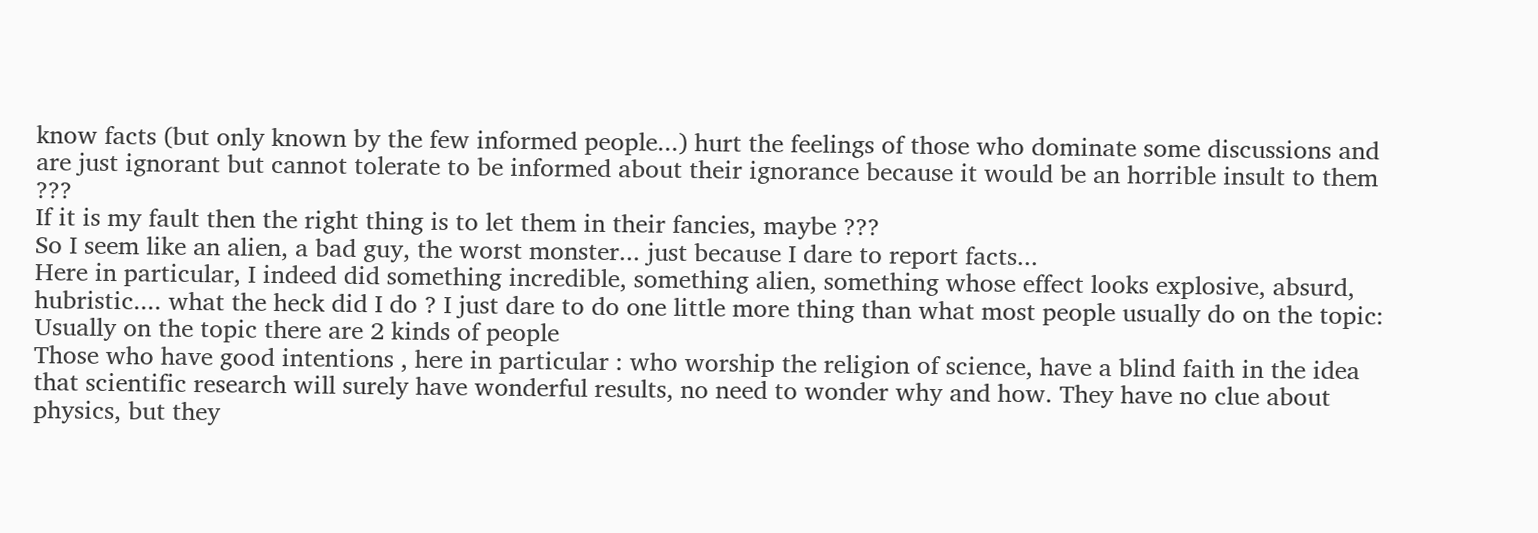know facts (but only known by the few informed people...) hurt the feelings of those who dominate some discussions and are just ignorant but cannot tolerate to be informed about their ignorance because it would be an horrible insult to them ???
If it is my fault then the right thing is to let them in their fancies, maybe ???
So I seem like an alien, a bad guy, the worst monster... just because I dare to report facts...
Here in particular, I indeed did something incredible, something alien, something whose effect looks explosive, absurd, hubristic.... what the heck did I do ? I just dare to do one little more thing than what most people usually do on the topic:
Usually on the topic there are 2 kinds of people
Those who have good intentions , here in particular : who worship the religion of science, have a blind faith in the idea that scientific research will surely have wonderful results, no need to wonder why and how. They have no clue about physics, but they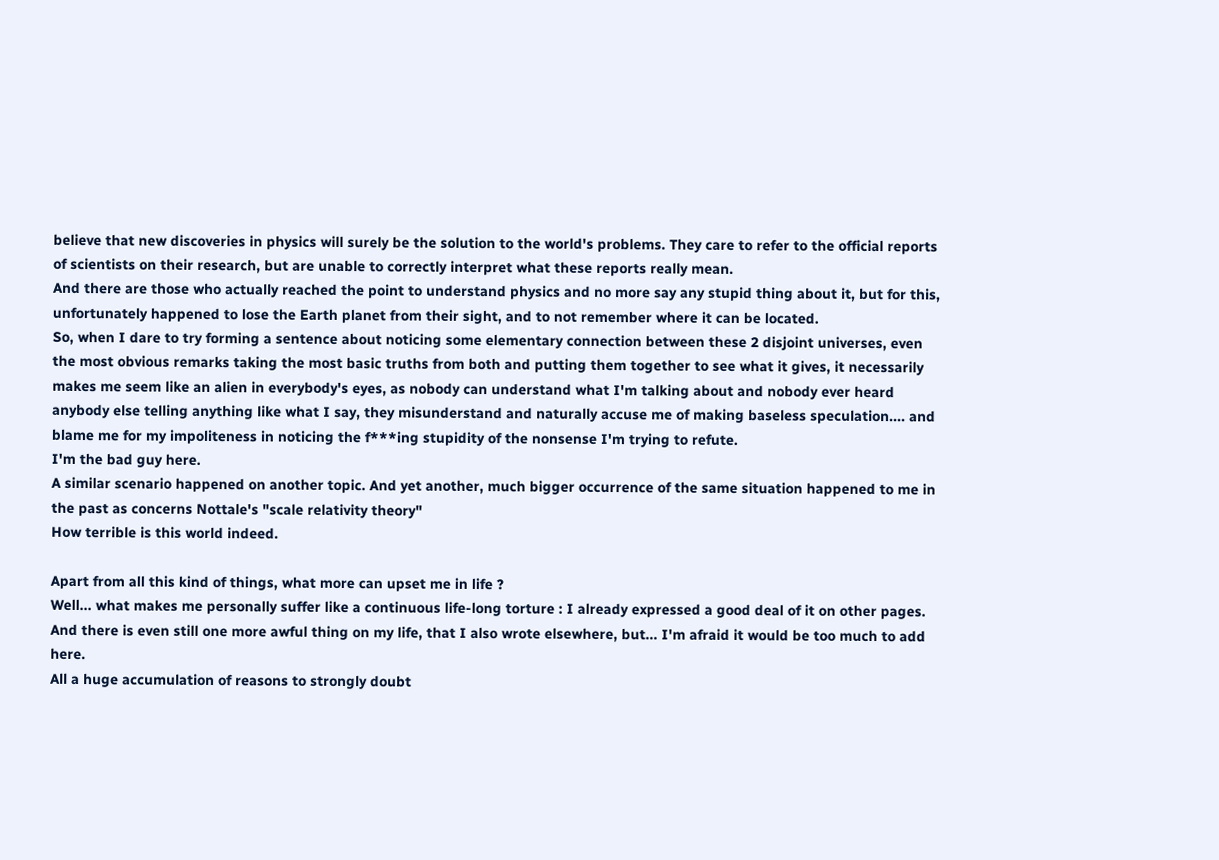believe that new discoveries in physics will surely be the solution to the world's problems. They care to refer to the official reports of scientists on their research, but are unable to correctly interpret what these reports really mean.
And there are those who actually reached the point to understand physics and no more say any stupid thing about it, but for this, unfortunately happened to lose the Earth planet from their sight, and to not remember where it can be located.
So, when I dare to try forming a sentence about noticing some elementary connection between these 2 disjoint universes, even the most obvious remarks taking the most basic truths from both and putting them together to see what it gives, it necessarily makes me seem like an alien in everybody's eyes, as nobody can understand what I'm talking about and nobody ever heard anybody else telling anything like what I say, they misunderstand and naturally accuse me of making baseless speculation.... and blame me for my impoliteness in noticing the f***ing stupidity of the nonsense I'm trying to refute.
I'm the bad guy here.
A similar scenario happened on another topic. And yet another, much bigger occurrence of the same situation happened to me in the past as concerns Nottale's "scale relativity theory"
How terrible is this world indeed.

Apart from all this kind of things, what more can upset me in life ?
Well... what makes me personally suffer like a continuous life-long torture : I already expressed a good deal of it on other pages. And there is even still one more awful thing on my life, that I also wrote elsewhere, but... I'm afraid it would be too much to add here.
All a huge accumulation of reasons to strongly doubt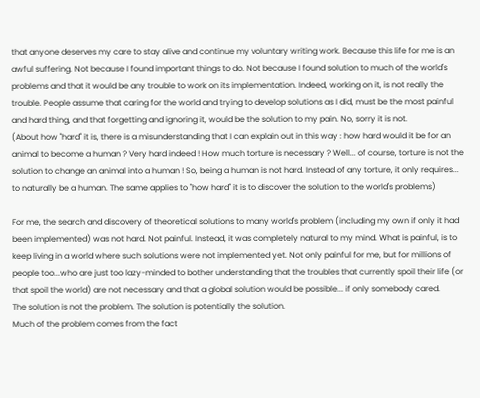that anyone deserves my care to stay alive and continue my voluntary writing work. Because this life for me is an awful suffering. Not because I found important things to do. Not because I found solution to much of the world's problems and that it would be any trouble to work on its implementation. Indeed, working on it, is not really the trouble. People assume that caring for the world and trying to develop solutions as I did, must be the most painful and hard thing, and that forgetting and ignoring it, would be the solution to my pain. No, sorry it is not.
(About how "hard" it is, there is a misunderstanding that I can explain out in this way : how hard would it be for an animal to become a human ? Very hard indeed ! How much torture is necessary ? Well... of course, torture is not the solution to change an animal into a human ! So, being a human is not hard. Instead of any torture, it only requires... to naturally be a human. The same applies to "how hard" it is to discover the solution to the world's problems)

For me, the search and discovery of theoretical solutions to many world's problem (including my own if only it had been implemented) was not hard. Not painful. Instead, it was completely natural to my mind. What is painful, is to keep living in a world where such solutions were not implemented yet. Not only painful for me, but for millions of people too...who are just too lazy-minded to bother understanding that the troubles that currently spoil their life (or that spoil the world) are not necessary and that a global solution would be possible... if only somebody cared.
The solution is not the problem. The solution is potentially the solution.
Much of the problem comes from the fact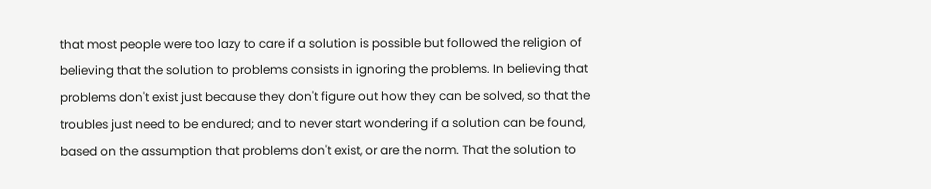that most people were too lazy to care if a solution is possible but followed the religion of believing that the solution to problems consists in ignoring the problems. In believing that problems don't exist just because they don't figure out how they can be solved, so that the troubles just need to be endured; and to never start wondering if a solution can be found, based on the assumption that problems don't exist, or are the norm. That the solution to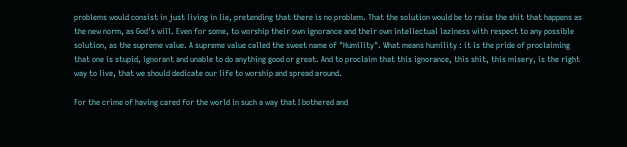problems would consist in just living in lie, pretending that there is no problem. That the solution would be to raise the shit that happens as the new norm, as God's will. Even for some, to worship their own ignorance and their own intellectual laziness with respect to any possible solution, as the supreme value. A supreme value called the sweet name of "Humility". What means humility : it is the pride of proclaiming that one is stupid, ignorant and unable to do anything good or great. And to proclaim that this ignorance, this shit, this misery, is the right way to live, that we should dedicate our life to worship and spread around.

For the crime of having cared for the world in such a way that I bothered and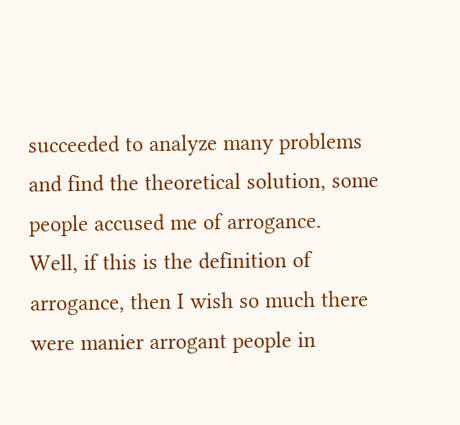succeeded to analyze many problems and find the theoretical solution, some people accused me of arrogance.
Well, if this is the definition of arrogance, then I wish so much there were manier arrogant people in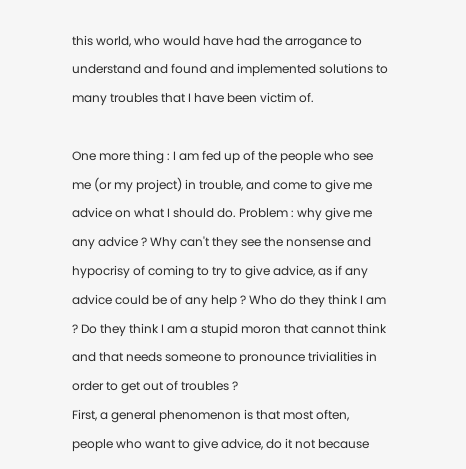this world, who would have had the arrogance to understand and found and implemented solutions to many troubles that I have been victim of.

One more thing : I am fed up of the people who see me (or my project) in trouble, and come to give me advice on what I should do. Problem : why give me any advice ? Why can't they see the nonsense and hypocrisy of coming to try to give advice, as if any advice could be of any help ? Who do they think I am ? Do they think I am a stupid moron that cannot think and that needs someone to pronounce trivialities in order to get out of troubles ?
First, a general phenomenon is that most often, people who want to give advice, do it not because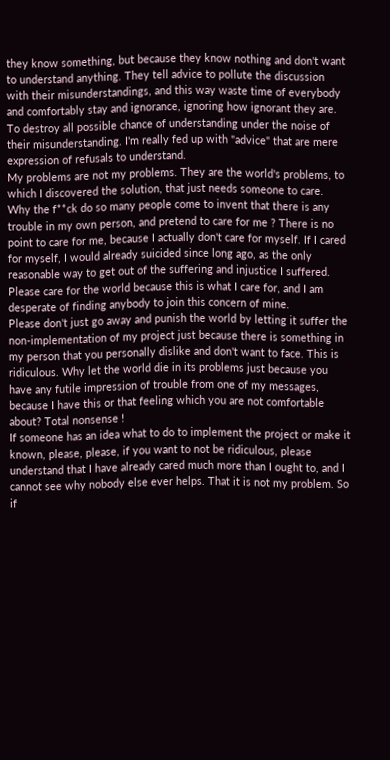they know something, but because they know nothing and don't want to understand anything. They tell advice to pollute the discussion with their misunderstandings, and this way waste time of everybody and comfortably stay and ignorance, ignoring how ignorant they are. To destroy all possible chance of understanding under the noise of their misunderstanding. I'm really fed up with "advice" that are mere expression of refusals to understand.
My problems are not my problems. They are the world's problems, to which I discovered the solution, that just needs someone to care. Why the f**ck do so many people come to invent that there is any trouble in my own person, and pretend to care for me ? There is no point to care for me, because I actually don't care for myself. If I cared for myself, I would already suicided since long ago, as the only reasonable way to get out of the suffering and injustice I suffered.
Please care for the world because this is what I care for, and I am desperate of finding anybody to join this concern of mine.
Please don't just go away and punish the world by letting it suffer the non-implementation of my project just because there is something in my person that you personally dislike and don't want to face. This is ridiculous. Why let the world die in its problems just because you have any futile impression of trouble from one of my messages, because I have this or that feeling which you are not comfortable about? Total nonsense !
If someone has an idea what to do to implement the project or make it known, please, please, if you want to not be ridiculous, please understand that I have already cared much more than I ought to, and I cannot see why nobody else ever helps. That it is not my problem. So if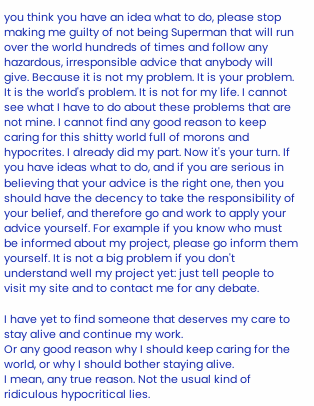you think you have an idea what to do, please stop making me guilty of not being Superman that will run over the world hundreds of times and follow any hazardous, irresponsible advice that anybody will give. Because it is not my problem. It is your problem. It is the world's problem. It is not for my life. I cannot see what I have to do about these problems that are not mine. I cannot find any good reason to keep caring for this shitty world full of morons and hypocrites. I already did my part. Now it's your turn. If you have ideas what to do, and if you are serious in believing that your advice is the right one, then you should have the decency to take the responsibility of your belief, and therefore go and work to apply your advice yourself. For example if you know who must be informed about my project, please go inform them yourself. It is not a big problem if you don't understand well my project yet: just tell people to visit my site and to contact me for any debate.

I have yet to find someone that deserves my care to stay alive and continue my work.
Or any good reason why I should keep caring for the world, or why I should bother staying alive.
I mean, any true reason. Not the usual kind of ridiculous hypocritical lies.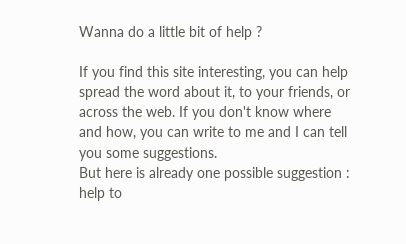Wanna do a little bit of help ?

If you find this site interesting, you can help spread the word about it, to your friends, or across the web. If you don't know where and how, you can write to me and I can tell you some suggestions.
But here is already one possible suggestion : help to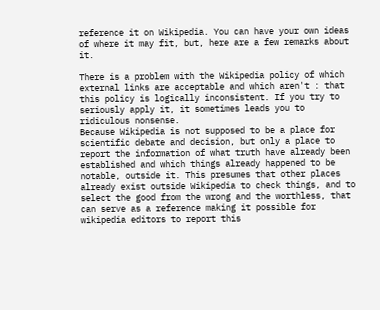reference it on Wikipedia. You can have your own ideas of where it may fit, but, here are a few remarks about it.

There is a problem with the Wikipedia policy of which external links are acceptable and which aren't : that this policy is logically inconsistent. If you try to seriously apply it, it sometimes leads you to ridiculous nonsense.
Because Wikipedia is not supposed to be a place for scientific debate and decision, but only a place to report the information of what truth have already been established and which things already happened to be notable, outside it. This presumes that other places already exist outside Wikipedia to check things, and to select the good from the wrong and the worthless, that can serve as a reference making it possible for wikipedia editors to report this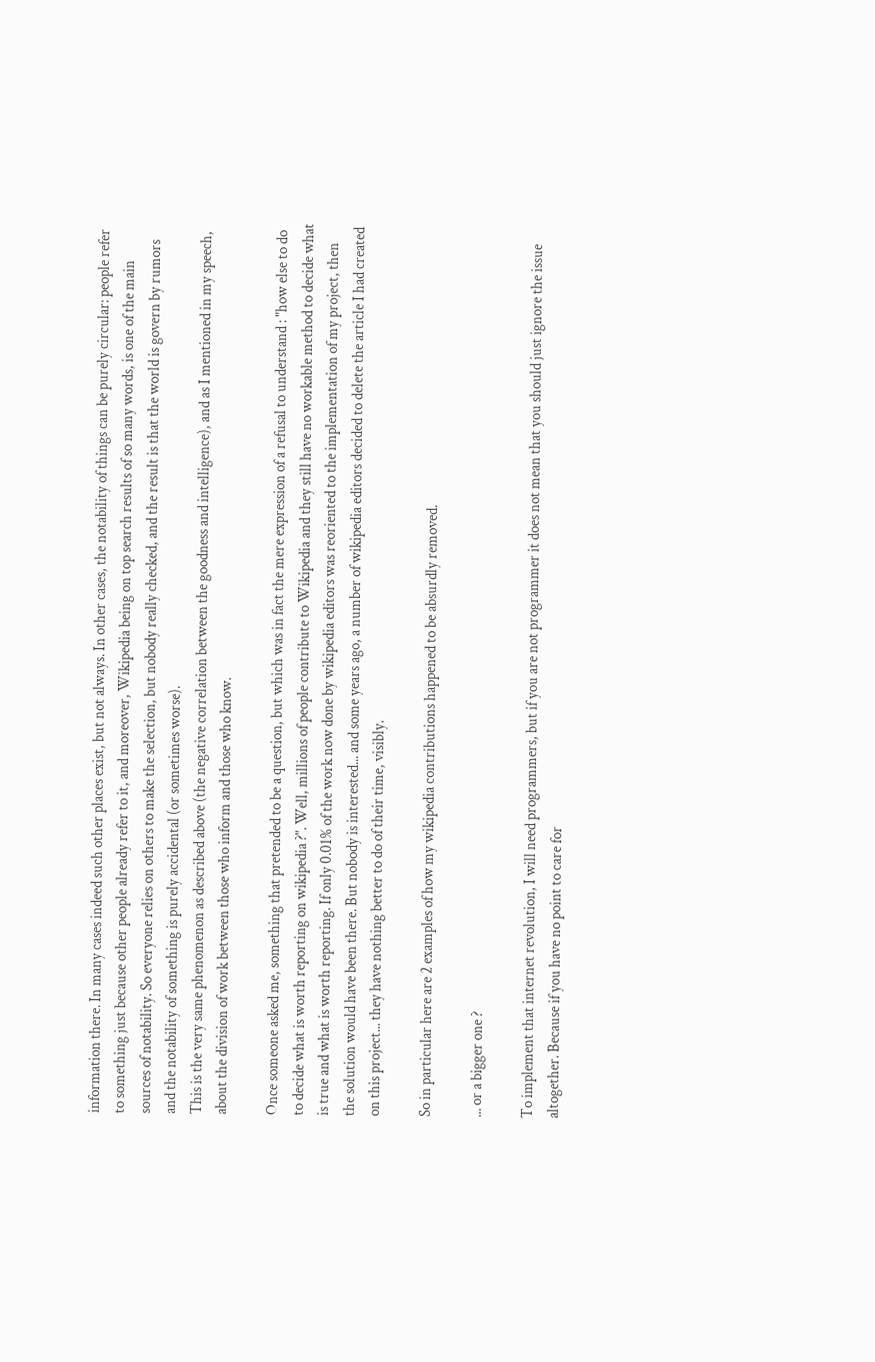information there. In many cases indeed such other places exist, but not always. In other cases, the notability of things can be purely circular: people refer to something just because other people already refer to it, and moreover, Wikipedia being on top search results of so many words, is one of the main sources of notability. So everyone relies on others to make the selection, but nobody really checked, and the result is that the world is govern by rumors and the notability of something is purely accidental (or sometimes worse).
This is the very same phenomenon as described above (the negative correlation between the goodness and intelligence), and as I mentioned in my speech, about the division of work between those who inform and those who know.

Once someone asked me, something that pretended to be a question, but which was in fact the mere expression of a refusal to understand : "how else to do to decide what is worth reporting on wikipedia ?". Well, millions of people contribute to Wikipedia and they still have no workable method to decide what is true and what is worth reporting. If only 0.01% of the work now done by wikipedia editors was reoriented to the implementation of my project, then the solution would have been there. But nobody is interested... and some years ago, a number of wikipedia editors decided to delete the article I had created on this project... they have nothing better to do of their time, visibly.

So in particular here are 2 examples of how my wikipedia contributions happened to be absurdly removed.

... or a bigger one ?

To implement that internet revolution, I will need programmers, but if you are not programmer it does not mean that you should just ignore the issue altogether. Because if you have no point to care for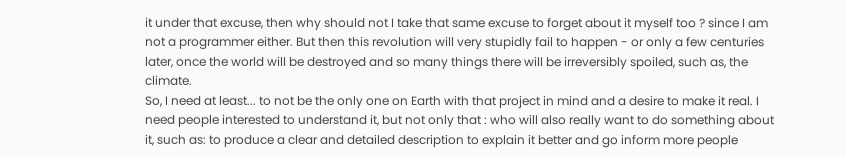it under that excuse, then why should not I take that same excuse to forget about it myself too ? since I am not a programmer either. But then this revolution will very stupidly fail to happen - or only a few centuries later, once the world will be destroyed and so many things there will be irreversibly spoiled, such as, the climate.
So, I need at least... to not be the only one on Earth with that project in mind and a desire to make it real. I need people interested to understand it, but not only that : who will also really want to do something about it, such as: to produce a clear and detailed description to explain it better and go inform more people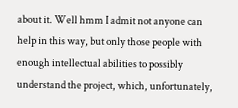about it. Well hmm I admit not anyone can help in this way, but only those people with enough intellectual abilities to possibly understand the project, which, unfortunately,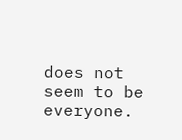does not seem to be everyone.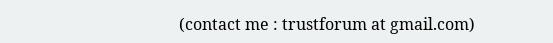(contact me : trustforum at gmail.com)